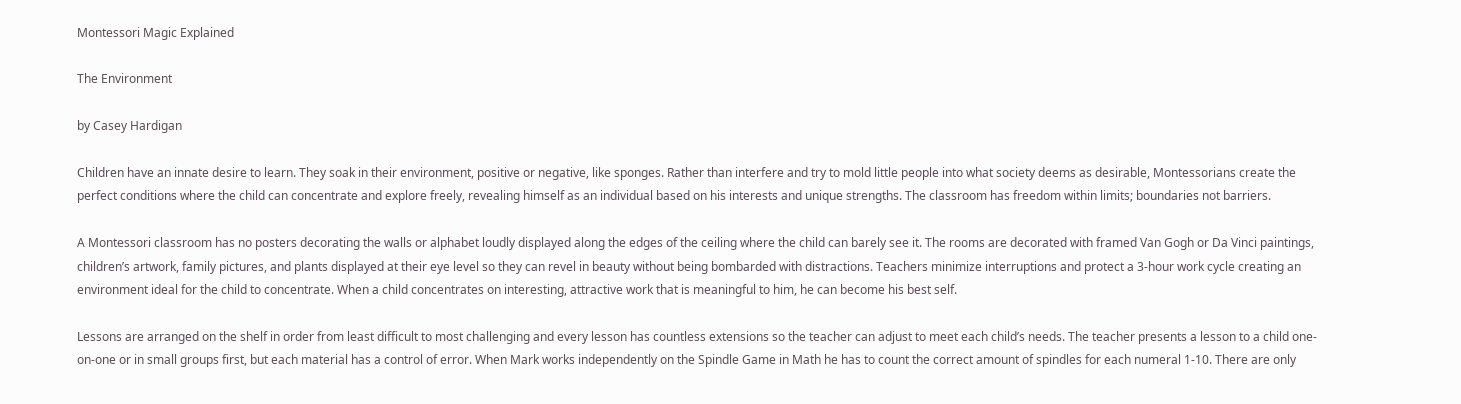Montessori Magic Explained

The Environment

by Casey Hardigan

Children have an innate desire to learn. They soak in their environment, positive or negative, like sponges. Rather than interfere and try to mold little people into what society deems as desirable, Montessorians create the perfect conditions where the child can concentrate and explore freely, revealing himself as an individual based on his interests and unique strengths. The classroom has freedom within limits; boundaries not barriers.

A Montessori classroom has no posters decorating the walls or alphabet loudly displayed along the edges of the ceiling where the child can barely see it. The rooms are decorated with framed Van Gogh or Da Vinci paintings, children’s artwork, family pictures, and plants displayed at their eye level so they can revel in beauty without being bombarded with distractions. Teachers minimize interruptions and protect a 3-hour work cycle creating an environment ideal for the child to concentrate. When a child concentrates on interesting, attractive work that is meaningful to him, he can become his best self.

Lessons are arranged on the shelf in order from least difficult to most challenging and every lesson has countless extensions so the teacher can adjust to meet each child’s needs. The teacher presents a lesson to a child one-on-one or in small groups first, but each material has a control of error. When Mark works independently on the Spindle Game in Math he has to count the correct amount of spindles for each numeral 1-10. There are only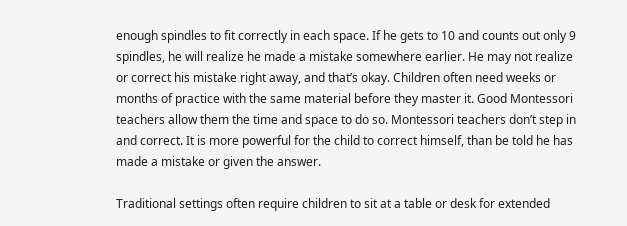enough spindles to fit correctly in each space. If he gets to 10 and counts out only 9 spindles, he will realize he made a mistake somewhere earlier. He may not realize or correct his mistake right away, and that’s okay. Children often need weeks or months of practice with the same material before they master it. Good Montessori teachers allow them the time and space to do so. Montessori teachers don’t step in and correct. It is more powerful for the child to correct himself, than be told he has made a mistake or given the answer.

Traditional settings often require children to sit at a table or desk for extended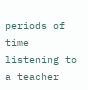periods of time listening to a teacher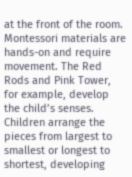at the front of the room. Montessori materials are hands-on and require movement. The Red Rods and Pink Tower, for example, develop the child’s senses. Children arrange the pieces from largest to smallest or longest to shortest, developing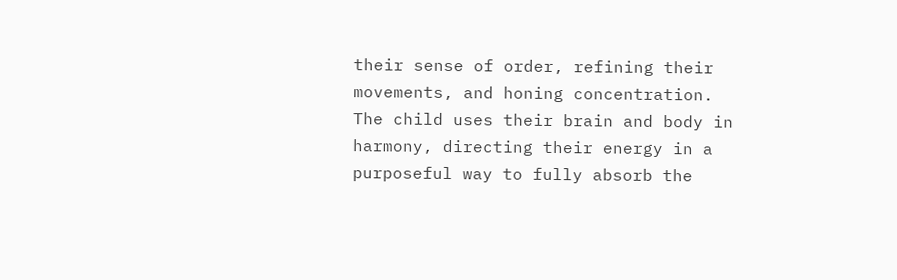their sense of order, refining their movements, and honing concentration. The child uses their brain and body in harmony, directing their energy in a purposeful way to fully absorb the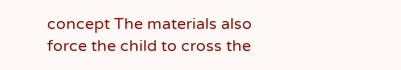concept The materials also force the child to cross the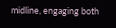midline, engaging both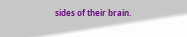sides of their brain.